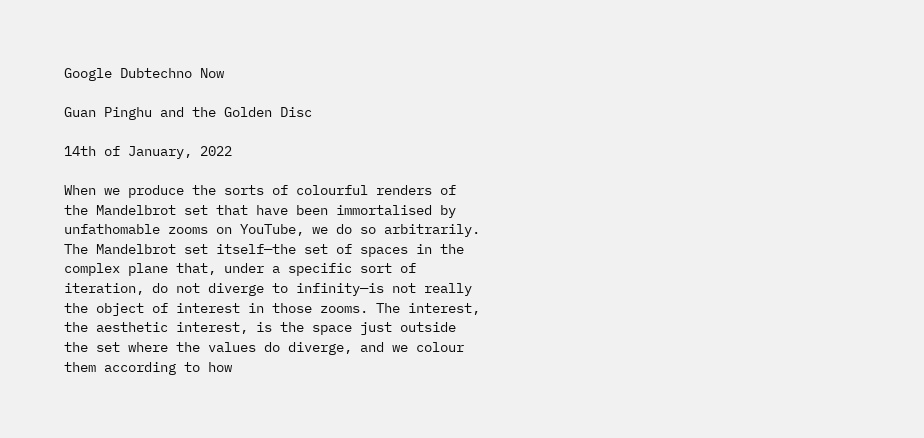Google Dubtechno Now

Guan Pinghu and the Golden Disc

14th of January, 2022

When we produce the sorts of colourful renders of the Mandelbrot set that have been immortalised by unfathomable zooms on YouTube, we do so arbitrarily. The Mandelbrot set itself—the set of spaces in the complex plane that, under a specific sort of iteration, do not diverge to infinity—is not really the object of interest in those zooms. The interest, the aesthetic interest, is the space just outside the set where the values do diverge, and we colour them according to how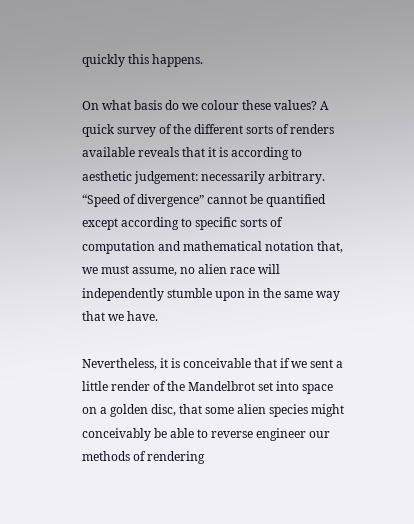quickly this happens.

On what basis do we colour these values? A quick survey of the different sorts of renders available reveals that it is according to aesthetic judgement: necessarily arbitrary. “Speed of divergence” cannot be quantified except according to specific sorts of computation and mathematical notation that, we must assume, no alien race will independently stumble upon in the same way that we have.

Nevertheless, it is conceivable that if we sent a little render of the Mandelbrot set into space on a golden disc, that some alien species might conceivably be able to reverse engineer our methods of rendering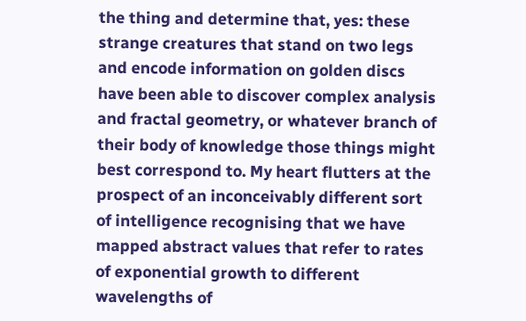the thing and determine that, yes: these strange creatures that stand on two legs and encode information on golden discs have been able to discover complex analysis and fractal geometry, or whatever branch of their body of knowledge those things might best correspond to. My heart flutters at the prospect of an inconceivably different sort of intelligence recognising that we have mapped abstract values that refer to rates of exponential growth to different wavelengths of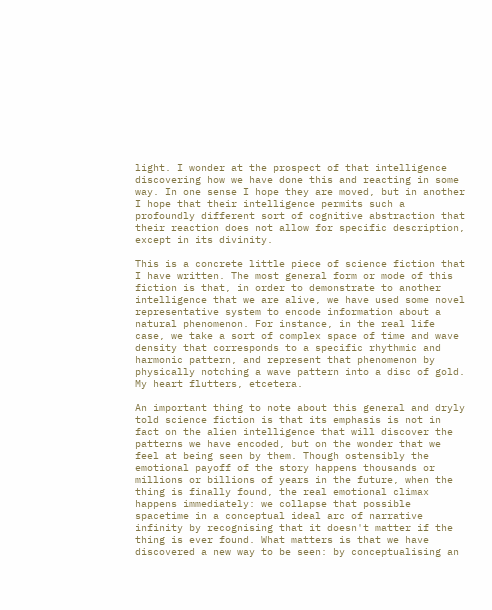light. I wonder at the prospect of that intelligence discovering how we have done this and reacting in some way. In one sense I hope they are moved, but in another I hope that their intelligence permits such a profoundly different sort of cognitive abstraction that their reaction does not allow for specific description, except in its divinity.

This is a concrete little piece of science fiction that I have written. The most general form or mode of this fiction is that, in order to demonstrate to another intelligence that we are alive, we have used some novel representative system to encode information about a natural phenomenon. For instance, in the real life case, we take a sort of complex space of time and wave density that corresponds to a specific rhythmic and harmonic pattern, and represent that phenomenon by physically notching a wave pattern into a disc of gold. My heart flutters, etcetera.

An important thing to note about this general and dryly told science fiction is that its emphasis is not in fact on the alien intelligence that will discover the patterns we have encoded, but on the wonder that we feel at being seen by them. Though ostensibly the emotional payoff of the story happens thousands or millions or billions of years in the future, when the thing is finally found, the real emotional climax happens immediately: we collapse that possible spacetime in a conceptual ideal arc of narrative infinity by recognising that it doesn't matter if the thing is ever found. What matters is that we have discovered a new way to be seen: by conceptualising an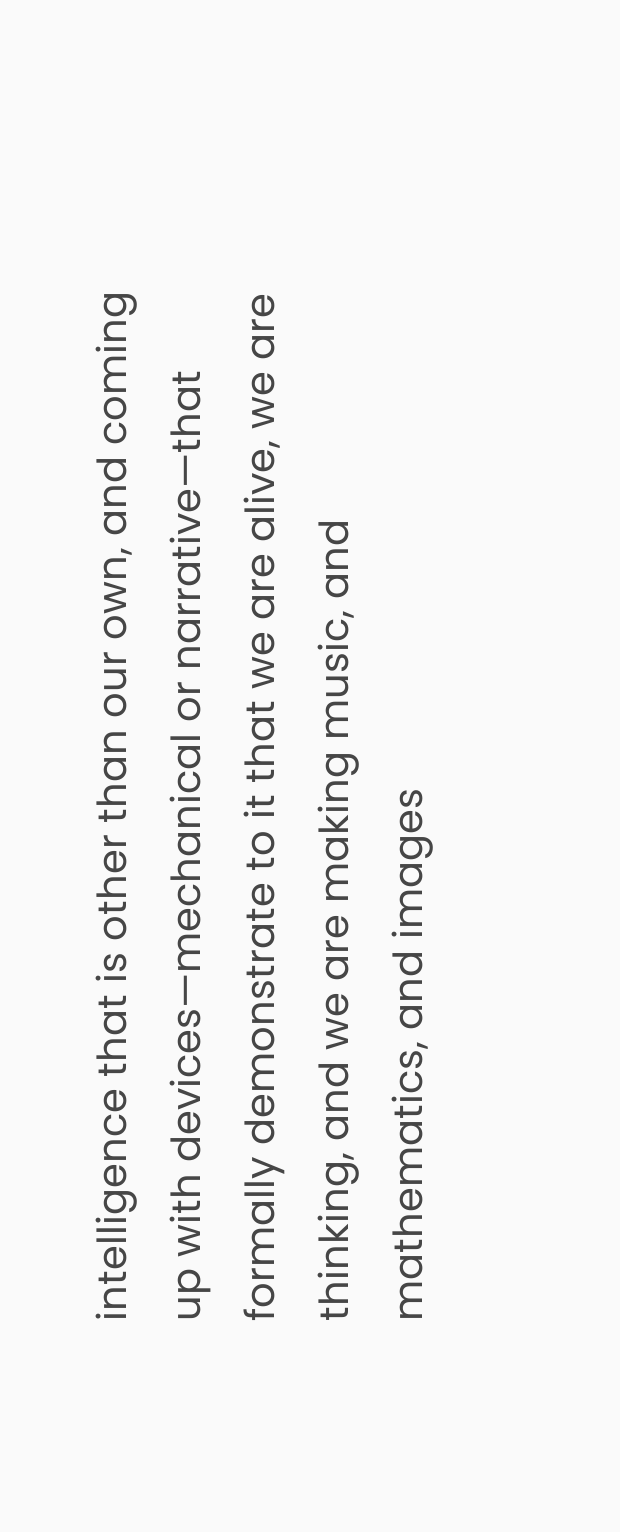intelligence that is other than our own, and coming up with devices—mechanical or narrative—that formally demonstrate to it that we are alive, we are thinking, and we are making music, and mathematics, and images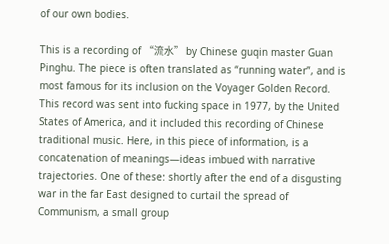of our own bodies.

This is a recording of “流水” by Chinese guqin master Guan Pinghu. The piece is often translated as “running water”, and is most famous for its inclusion on the Voyager Golden Record. This record was sent into fucking space in 1977, by the United States of America, and it included this recording of Chinese traditional music. Here, in this piece of information, is a concatenation of meanings—ideas imbued with narrative trajectories. One of these: shortly after the end of a disgusting war in the far East designed to curtail the spread of Communism, a small group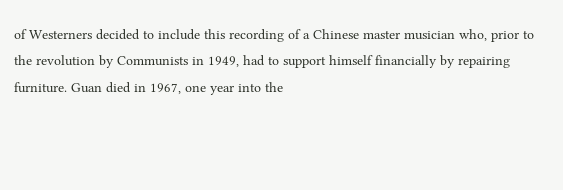of Westerners decided to include this recording of a Chinese master musician who, prior to the revolution by Communists in 1949, had to support himself financially by repairing furniture. Guan died in 1967, one year into the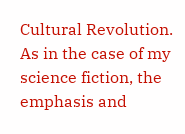Cultural Revolution. As in the case of my science fiction, the emphasis and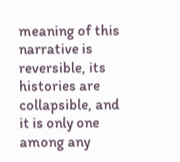meaning of this narrative is reversible, its histories are collapsible, and it is only one among any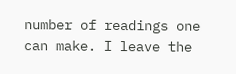number of readings one can make. I leave the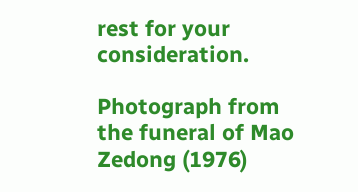rest for your consideration.

Photograph from the funeral of Mao Zedong (1976)